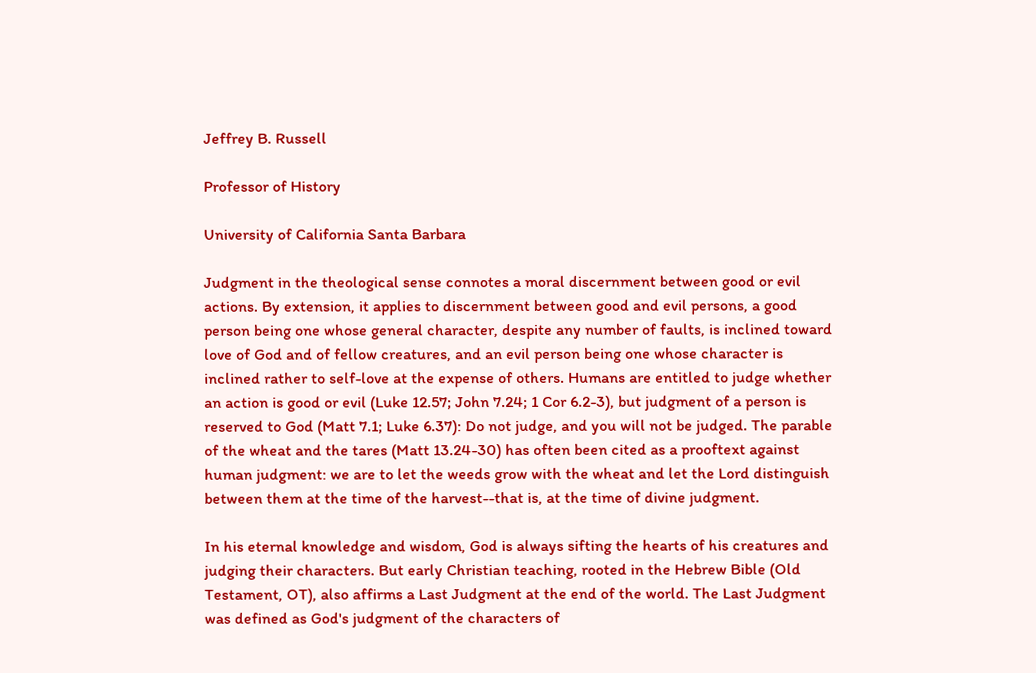Jeffrey B. Russell

Professor of History

University of California Santa Barbara

Judgment in the theological sense connotes a moral discernment between good or evil actions. By extension, it applies to discernment between good and evil persons, a good person being one whose general character, despite any number of faults, is inclined toward love of God and of fellow creatures, and an evil person being one whose character is inclined rather to self-love at the expense of others. Humans are entitled to judge whether an action is good or evil (Luke 12.57; John 7.24; 1 Cor 6.2-3), but judgment of a person is reserved to God (Matt 7.1; Luke 6.37): Do not judge, and you will not be judged. The parable of the wheat and the tares (Matt 13.24-30) has often been cited as a prooftext against human judgment: we are to let the weeds grow with the wheat and let the Lord distinguish between them at the time of the harvest--that is, at the time of divine judgment.

In his eternal knowledge and wisdom, God is always sifting the hearts of his creatures and judging their characters. But early Christian teaching, rooted in the Hebrew Bible (Old Testament, OT), also affirms a Last Judgment at the end of the world. The Last Judgment was defined as God's judgment of the characters of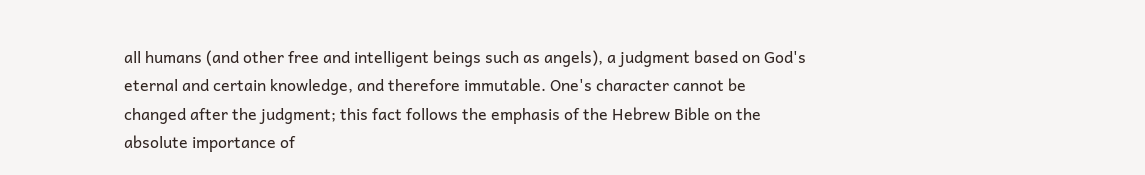all humans (and other free and intelligent beings such as angels), a judgment based on God's eternal and certain knowledge, and therefore immutable. One's character cannot be changed after the judgment; this fact follows the emphasis of the Hebrew Bible on the absolute importance of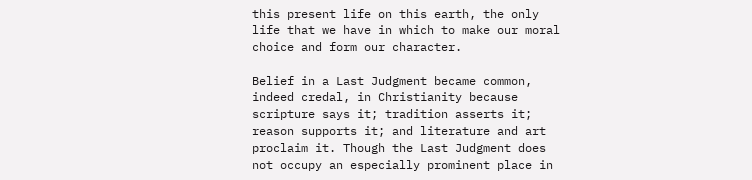this present life on this earth, the only life that we have in which to make our moral choice and form our character.

Belief in a Last Judgment became common, indeed credal, in Christianity because scripture says it; tradition asserts it; reason supports it; and literature and art proclaim it. Though the Last Judgment does not occupy an especially prominent place in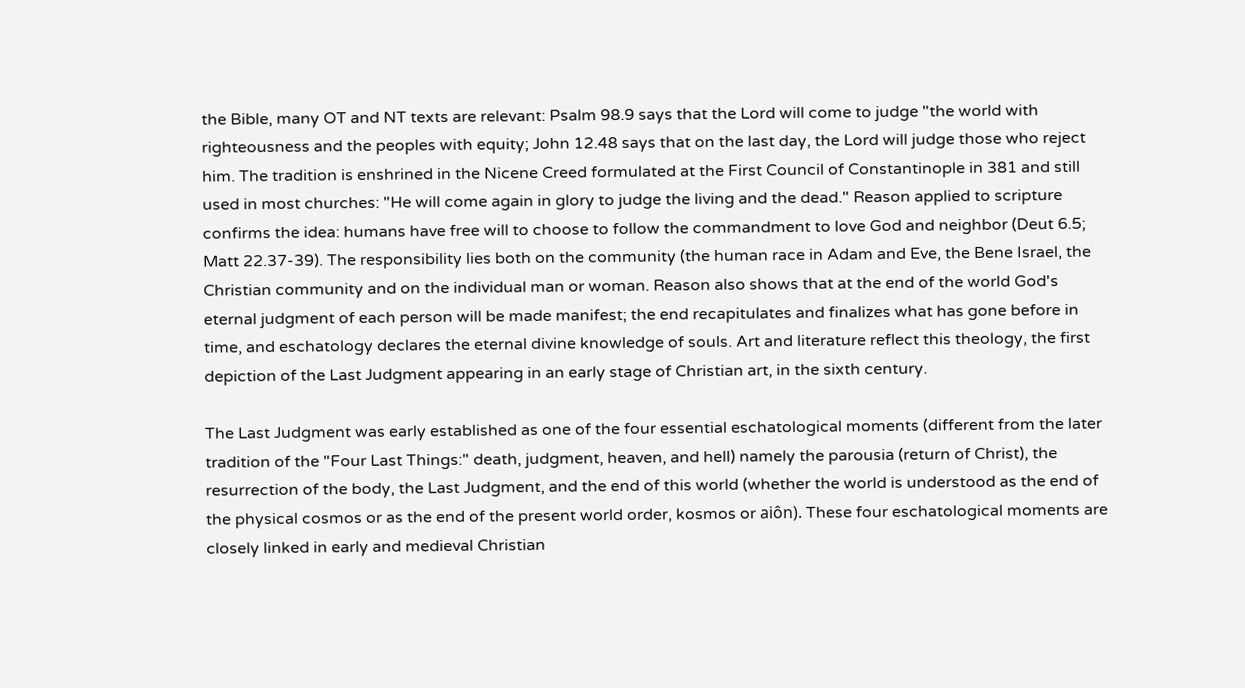the Bible, many OT and NT texts are relevant: Psalm 98.9 says that the Lord will come to judge "the world with righteousness and the peoples with equity; John 12.48 says that on the last day, the Lord will judge those who reject him. The tradition is enshrined in the Nicene Creed formulated at the First Council of Constantinople in 381 and still used in most churches: "He will come again in glory to judge the living and the dead." Reason applied to scripture confirms the idea: humans have free will to choose to follow the commandment to love God and neighbor (Deut 6.5; Matt 22.37-39). The responsibility lies both on the community (the human race in Adam and Eve, the Bene Israel, the Christian community and on the individual man or woman. Reason also shows that at the end of the world God's eternal judgment of each person will be made manifest; the end recapitulates and finalizes what has gone before in time, and eschatology declares the eternal divine knowledge of souls. Art and literature reflect this theology, the first depiction of the Last Judgment appearing in an early stage of Christian art, in the sixth century.

The Last Judgment was early established as one of the four essential eschatological moments (different from the later tradition of the "Four Last Things:" death, judgment, heaven, and hell) namely the parousia (return of Christ), the resurrection of the body, the Last Judgment, and the end of this world (whether the world is understood as the end of the physical cosmos or as the end of the present world order, kosmos or aiôn). These four eschatological moments are closely linked in early and medieval Christian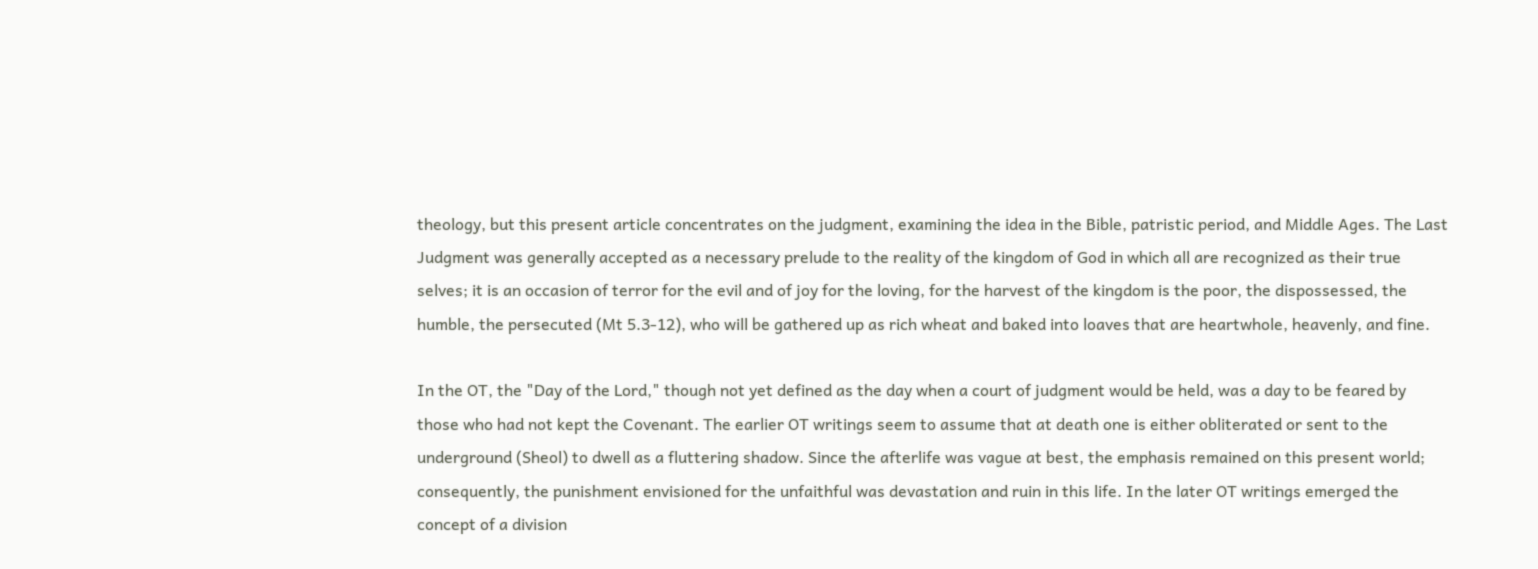theology, but this present article concentrates on the judgment, examining the idea in the Bible, patristic period, and Middle Ages. The Last Judgment was generally accepted as a necessary prelude to the reality of the kingdom of God in which all are recognized as their true selves; it is an occasion of terror for the evil and of joy for the loving, for the harvest of the kingdom is the poor, the dispossessed, the humble, the persecuted (Mt 5.3-12), who will be gathered up as rich wheat and baked into loaves that are heartwhole, heavenly, and fine.

In the OT, the "Day of the Lord," though not yet defined as the day when a court of judgment would be held, was a day to be feared by those who had not kept the Covenant. The earlier OT writings seem to assume that at death one is either obliterated or sent to the underground (Sheol) to dwell as a fluttering shadow. Since the afterlife was vague at best, the emphasis remained on this present world; consequently, the punishment envisioned for the unfaithful was devastation and ruin in this life. In the later OT writings emerged the concept of a division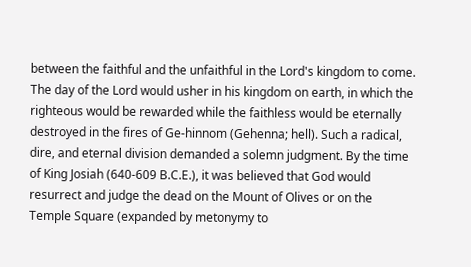between the faithful and the unfaithful in the Lord's kingdom to come. The day of the Lord would usher in his kingdom on earth, in which the righteous would be rewarded while the faithless would be eternally destroyed in the fires of Ge-hinnom (Gehenna; hell). Such a radical, dire, and eternal division demanded a solemn judgment. By the time of King Josiah (640-609 B.C.E.), it was believed that God would resurrect and judge the dead on the Mount of Olives or on the Temple Square (expanded by metonymy to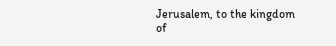Jerusalem, to the kingdom of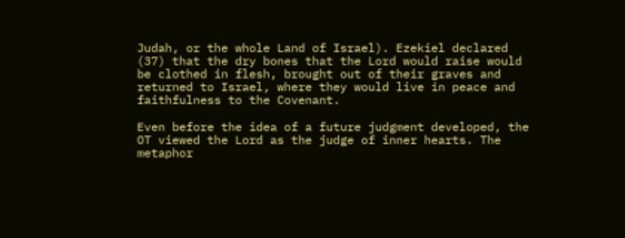Judah, or the whole Land of Israel). Ezekiel declared (37) that the dry bones that the Lord would raise would be clothed in flesh, brought out of their graves and returned to Israel, where they would live in peace and faithfulness to the Covenant.

Even before the idea of a future judgment developed, the OT viewed the Lord as the judge of inner hearts. The metaphor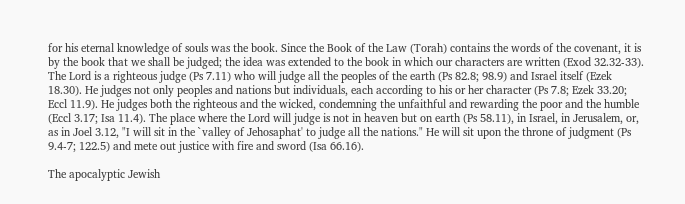for his eternal knowledge of souls was the book. Since the Book of the Law (Torah) contains the words of the covenant, it is by the book that we shall be judged; the idea was extended to the book in which our characters are written (Exod 32.32-33). The Lord is a righteous judge (Ps 7.11) who will judge all the peoples of the earth (Ps 82.8; 98.9) and Israel itself (Ezek 18.30). He judges not only peoples and nations but individuals, each according to his or her character (Ps 7.8; Ezek 33.20; Eccl 11.9). He judges both the righteous and the wicked, condemning the unfaithful and rewarding the poor and the humble (Eccl 3.17; Isa 11.4). The place where the Lord will judge is not in heaven but on earth (Ps 58.11), in Israel, in Jerusalem, or, as in Joel 3.12, "I will sit in the `valley of Jehosaphat' to judge all the nations." He will sit upon the throne of judgment (Ps 9.4-7; 122.5) and mete out justice with fire and sword (Isa 66.16).

The apocalyptic Jewish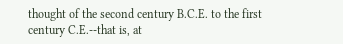thought of the second century B.C.E. to the first century C.E.--that is, at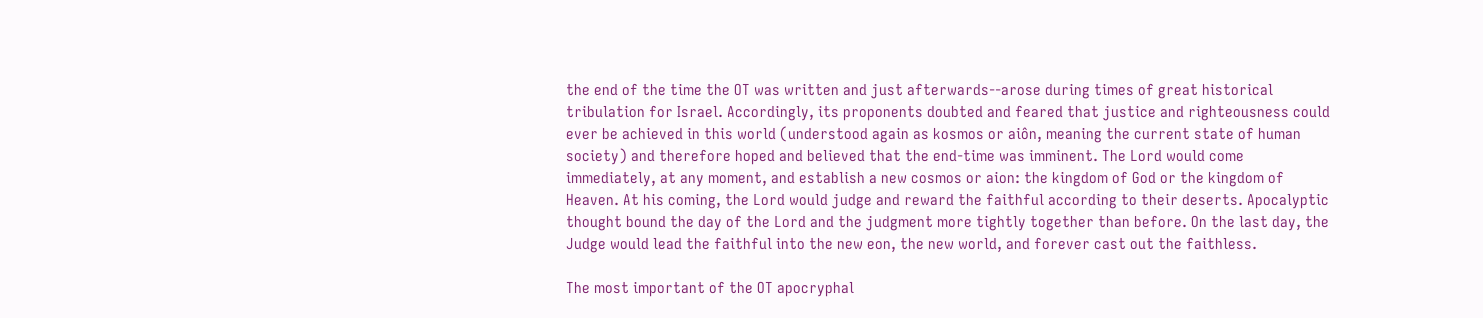the end of the time the OT was written and just afterwards--arose during times of great historical tribulation for Israel. Accordingly, its proponents doubted and feared that justice and righteousness could ever be achieved in this world (understood again as kosmos or aiôn, meaning the current state of human society) and therefore hoped and believed that the end-time was imminent. The Lord would come immediately, at any moment, and establish a new cosmos or aion: the kingdom of God or the kingdom of Heaven. At his coming, the Lord would judge and reward the faithful according to their deserts. Apocalyptic thought bound the day of the Lord and the judgment more tightly together than before. On the last day, the Judge would lead the faithful into the new eon, the new world, and forever cast out the faithless.

The most important of the OT apocryphal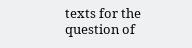texts for the question of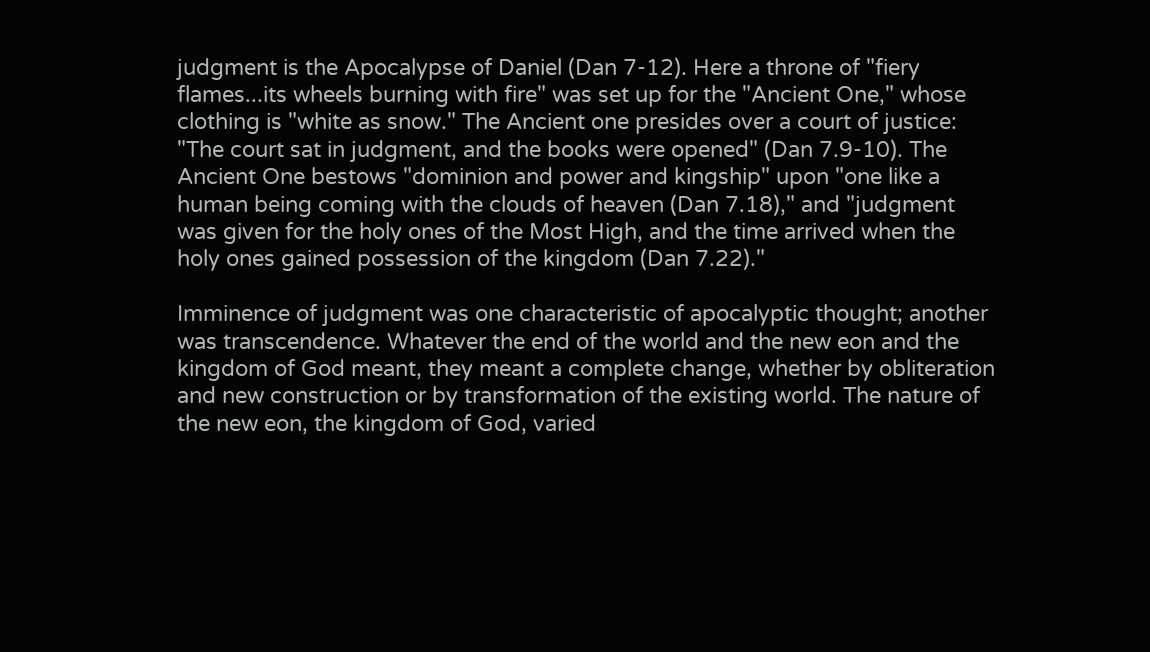judgment is the Apocalypse of Daniel (Dan 7-12). Here a throne of "fiery flames...its wheels burning with fire" was set up for the "Ancient One," whose clothing is "white as snow." The Ancient one presides over a court of justice: "The court sat in judgment, and the books were opened" (Dan 7.9-10). The Ancient One bestows "dominion and power and kingship" upon "one like a human being coming with the clouds of heaven (Dan 7.18)," and "judgment was given for the holy ones of the Most High, and the time arrived when the holy ones gained possession of the kingdom (Dan 7.22)."

Imminence of judgment was one characteristic of apocalyptic thought; another was transcendence. Whatever the end of the world and the new eon and the kingdom of God meant, they meant a complete change, whether by obliteration and new construction or by transformation of the existing world. The nature of the new eon, the kingdom of God, varied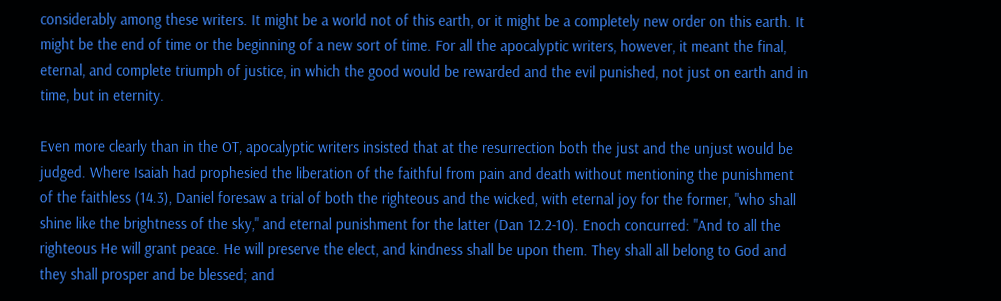considerably among these writers. It might be a world not of this earth, or it might be a completely new order on this earth. It might be the end of time or the beginning of a new sort of time. For all the apocalyptic writers, however, it meant the final, eternal, and complete triumph of justice, in which the good would be rewarded and the evil punished, not just on earth and in time, but in eternity.

Even more clearly than in the OT, apocalyptic writers insisted that at the resurrection both the just and the unjust would be judged. Where Isaiah had prophesied the liberation of the faithful from pain and death without mentioning the punishment of the faithless (14.3), Daniel foresaw a trial of both the righteous and the wicked, with eternal joy for the former, "who shall shine like the brightness of the sky," and eternal punishment for the latter (Dan 12.2-10). Enoch concurred: "And to all the righteous He will grant peace. He will preserve the elect, and kindness shall be upon them. They shall all belong to God and they shall prosper and be blessed; and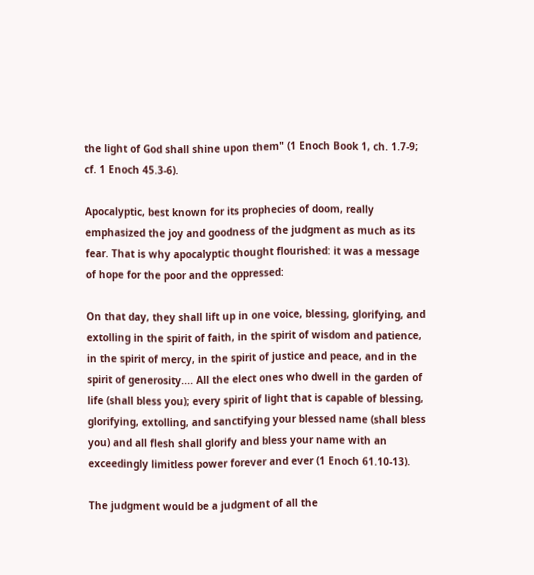the light of God shall shine upon them" (1 Enoch Book 1, ch. 1.7-9; cf. 1 Enoch 45.3-6).

Apocalyptic, best known for its prophecies of doom, really emphasized the joy and goodness of the judgment as much as its fear. That is why apocalyptic thought flourished: it was a message of hope for the poor and the oppressed:

On that day, they shall lift up in one voice, blessing, glorifying, and extolling in the spirit of faith, in the spirit of wisdom and patience, in the spirit of mercy, in the spirit of justice and peace, and in the spirit of generosity.... All the elect ones who dwell in the garden of life (shall bless you); every spirit of light that is capable of blessing, glorifying, extolling, and sanctifying your blessed name (shall bless you) and all flesh shall glorify and bless your name with an exceedingly limitless power forever and ever (1 Enoch 61.10-13).

The judgment would be a judgment of all the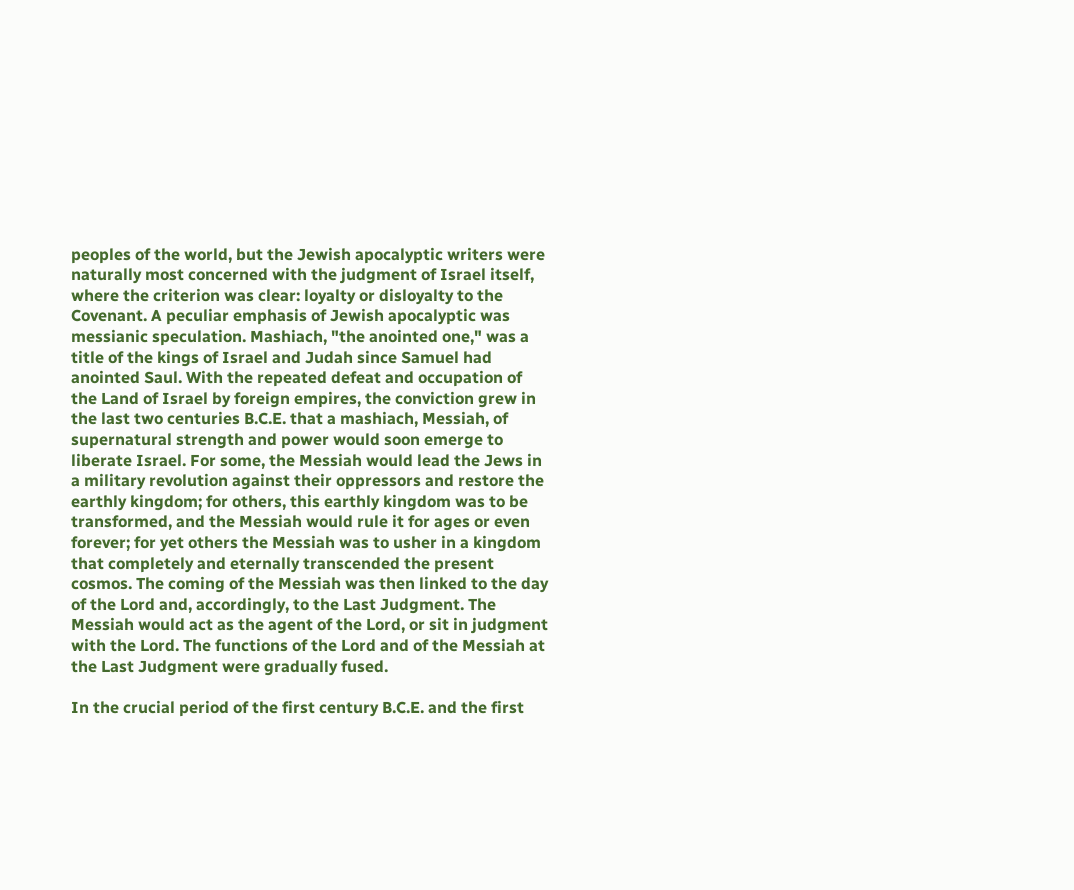peoples of the world, but the Jewish apocalyptic writers were naturally most concerned with the judgment of Israel itself, where the criterion was clear: loyalty or disloyalty to the Covenant. A peculiar emphasis of Jewish apocalyptic was messianic speculation. Mashiach, "the anointed one," was a title of the kings of Israel and Judah since Samuel had anointed Saul. With the repeated defeat and occupation of the Land of Israel by foreign empires, the conviction grew in the last two centuries B.C.E. that a mashiach, Messiah, of supernatural strength and power would soon emerge to liberate Israel. For some, the Messiah would lead the Jews in a military revolution against their oppressors and restore the earthly kingdom; for others, this earthly kingdom was to be transformed, and the Messiah would rule it for ages or even forever; for yet others the Messiah was to usher in a kingdom that completely and eternally transcended the present cosmos. The coming of the Messiah was then linked to the day of the Lord and, accordingly, to the Last Judgment. The Messiah would act as the agent of the Lord, or sit in judgment with the Lord. The functions of the Lord and of the Messiah at the Last Judgment were gradually fused.

In the crucial period of the first century B.C.E. and the first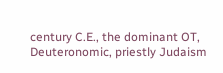century C.E., the dominant OT, Deuteronomic, priestly Judaism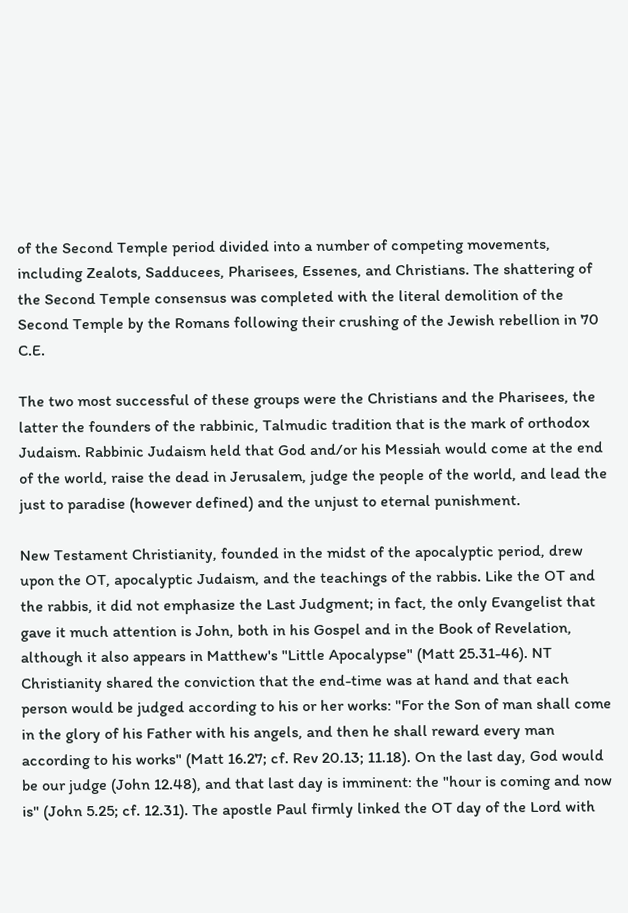of the Second Temple period divided into a number of competing movements, including Zealots, Sadducees, Pharisees, Essenes, and Christians. The shattering of the Second Temple consensus was completed with the literal demolition of the Second Temple by the Romans following their crushing of the Jewish rebellion in 70 C.E.

The two most successful of these groups were the Christians and the Pharisees, the latter the founders of the rabbinic, Talmudic tradition that is the mark of orthodox Judaism. Rabbinic Judaism held that God and/or his Messiah would come at the end of the world, raise the dead in Jerusalem, judge the people of the world, and lead the just to paradise (however defined) and the unjust to eternal punishment.

New Testament Christianity, founded in the midst of the apocalyptic period, drew upon the OT, apocalyptic Judaism, and the teachings of the rabbis. Like the OT and the rabbis, it did not emphasize the Last Judgment; in fact, the only Evangelist that gave it much attention is John, both in his Gospel and in the Book of Revelation, although it also appears in Matthew's "Little Apocalypse" (Matt 25.31-46). NT Christianity shared the conviction that the end-time was at hand and that each person would be judged according to his or her works: "For the Son of man shall come in the glory of his Father with his angels, and then he shall reward every man according to his works" (Matt 16.27; cf. Rev 20.13; 11.18). On the last day, God would be our judge (John 12.48), and that last day is imminent: the "hour is coming and now is" (John 5.25; cf. 12.31). The apostle Paul firmly linked the OT day of the Lord with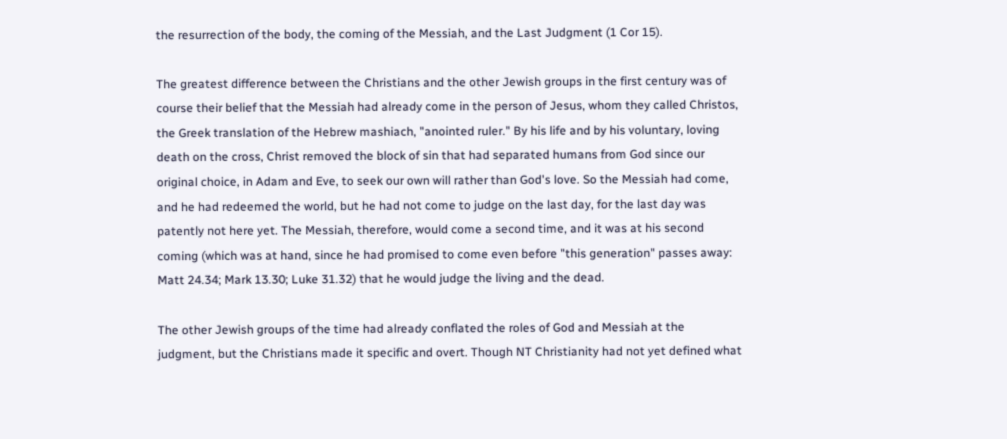the resurrection of the body, the coming of the Messiah, and the Last Judgment (1 Cor 15).

The greatest difference between the Christians and the other Jewish groups in the first century was of course their belief that the Messiah had already come in the person of Jesus, whom they called Christos, the Greek translation of the Hebrew mashiach, "anointed ruler." By his life and by his voluntary, loving death on the cross, Christ removed the block of sin that had separated humans from God since our original choice, in Adam and Eve, to seek our own will rather than God's love. So the Messiah had come, and he had redeemed the world, but he had not come to judge on the last day, for the last day was patently not here yet. The Messiah, therefore, would come a second time, and it was at his second coming (which was at hand, since he had promised to come even before "this generation" passes away: Matt 24.34; Mark 13.30; Luke 31.32) that he would judge the living and the dead.

The other Jewish groups of the time had already conflated the roles of God and Messiah at the judgment, but the Christians made it specific and overt. Though NT Christianity had not yet defined what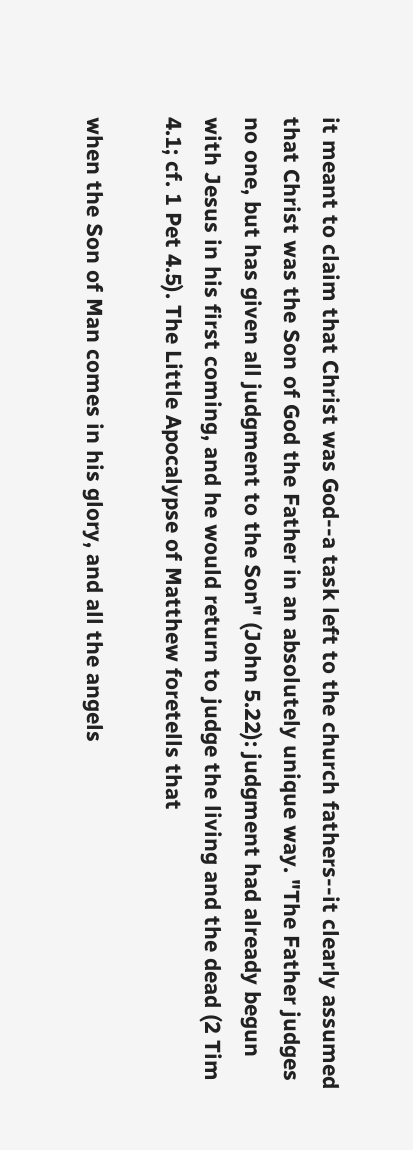it meant to claim that Christ was God--a task left to the church fathers--it clearly assumed that Christ was the Son of God the Father in an absolutely unique way. "The Father judges no one, but has given all judgment to the Son" (John 5.22): judgment had already begun with Jesus in his first coming, and he would return to judge the living and the dead (2 Tim 4.1; cf. 1 Pet 4.5). The Little Apocalypse of Matthew foretells that

when the Son of Man comes in his glory, and all the angels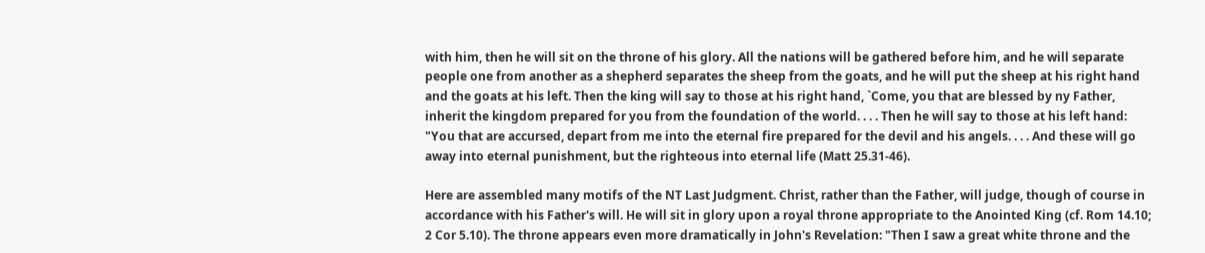with him, then he will sit on the throne of his glory. All the nations will be gathered before him, and he will separate people one from another as a shepherd separates the sheep from the goats, and he will put the sheep at his right hand and the goats at his left. Then the king will say to those at his right hand, `Come, you that are blessed by ny Father, inherit the kingdom prepared for you from the foundation of the world. . . . Then he will say to those at his left hand: "You that are accursed, depart from me into the eternal fire prepared for the devil and his angels. . . . And these will go away into eternal punishment, but the righteous into eternal life (Matt 25.31-46).

Here are assembled many motifs of the NT Last Judgment. Christ, rather than the Father, will judge, though of course in accordance with his Father's will. He will sit in glory upon a royal throne appropriate to the Anointed King (cf. Rom 14.10; 2 Cor 5.10). The throne appears even more dramatically in John's Revelation: "Then I saw a great white throne and the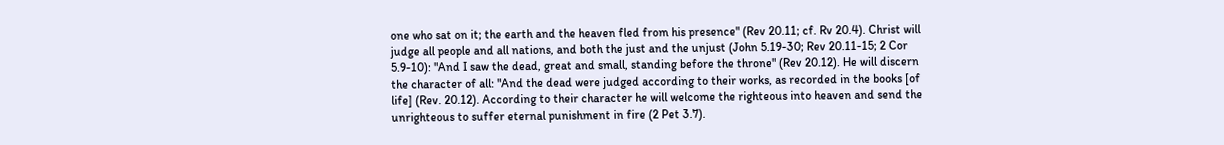one who sat on it; the earth and the heaven fled from his presence" (Rev 20.11; cf. Rv 20.4). Christ will judge all people and all nations, and both the just and the unjust (John 5.19-30; Rev 20.11-15; 2 Cor 5.9-10): "And I saw the dead, great and small, standing before the throne" (Rev 20.12). He will discern the character of all: "And the dead were judged according to their works, as recorded in the books [of life] (Rev. 20.12). According to their character he will welcome the righteous into heaven and send the unrighteous to suffer eternal punishment in fire (2 Pet 3.7).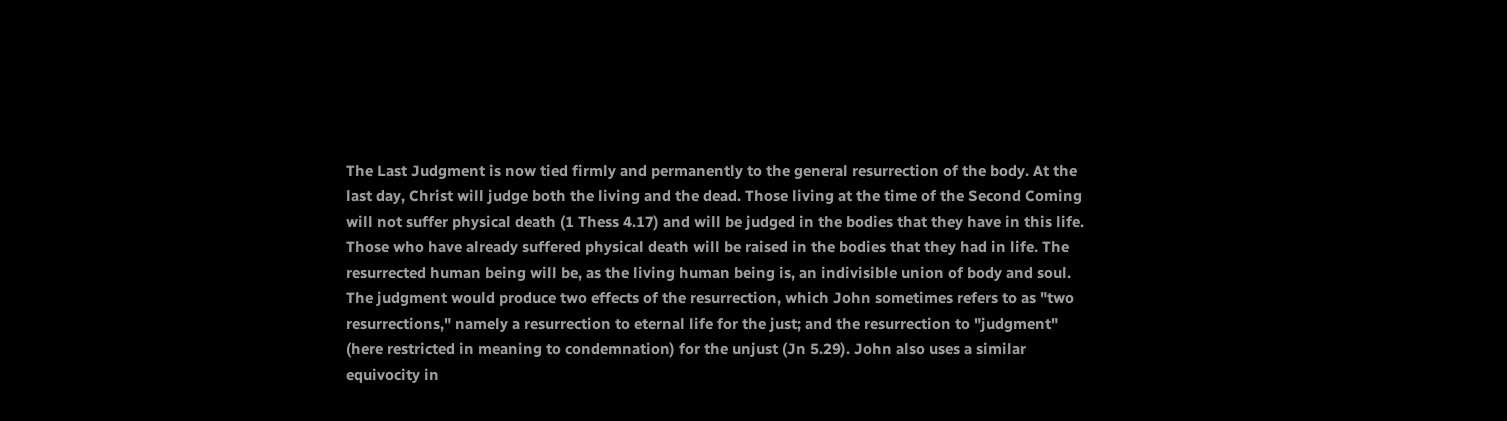The Last Judgment is now tied firmly and permanently to the general resurrection of the body. At the last day, Christ will judge both the living and the dead. Those living at the time of the Second Coming will not suffer physical death (1 Thess 4.17) and will be judged in the bodies that they have in this life. Those who have already suffered physical death will be raised in the bodies that they had in life. The resurrected human being will be, as the living human being is, an indivisible union of body and soul. The judgment would produce two effects of the resurrection, which John sometimes refers to as "two resurrections," namely a resurrection to eternal life for the just; and the resurrection to "judgment" (here restricted in meaning to condemnation) for the unjust (Jn 5.29). John also uses a similar equivocity in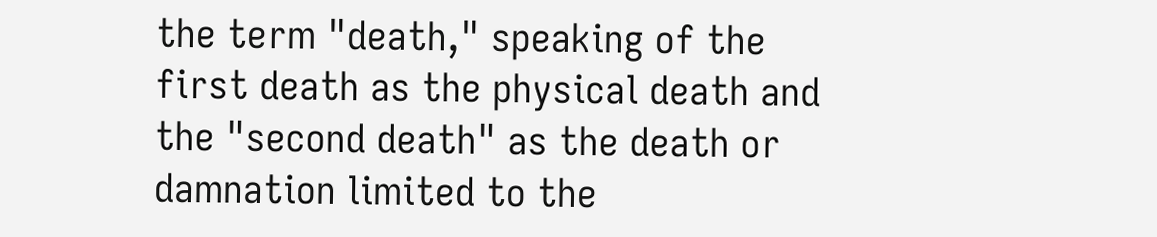the term "death," speaking of the first death as the physical death and the "second death" as the death or damnation limited to the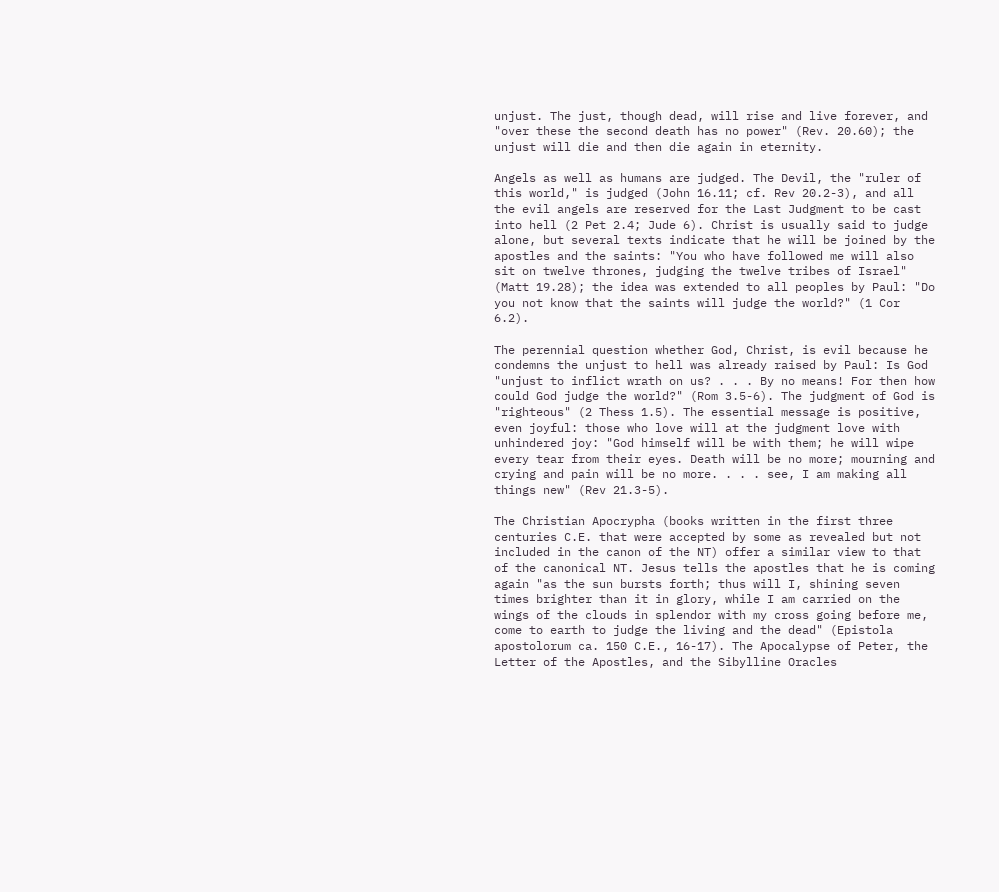unjust. The just, though dead, will rise and live forever, and "over these the second death has no power" (Rev. 20.60); the unjust will die and then die again in eternity.

Angels as well as humans are judged. The Devil, the "ruler of this world," is judged (John 16.11; cf. Rev 20.2-3), and all the evil angels are reserved for the Last Judgment to be cast into hell (2 Pet 2.4; Jude 6). Christ is usually said to judge alone, but several texts indicate that he will be joined by the apostles and the saints: "You who have followed me will also sit on twelve thrones, judging the twelve tribes of Israel" (Matt 19.28); the idea was extended to all peoples by Paul: "Do you not know that the saints will judge the world?" (1 Cor 6.2).

The perennial question whether God, Christ, is evil because he condemns the unjust to hell was already raised by Paul: Is God "unjust to inflict wrath on us? . . . By no means! For then how could God judge the world?" (Rom 3.5-6). The judgment of God is "righteous" (2 Thess 1.5). The essential message is positive, even joyful: those who love will at the judgment love with unhindered joy: "God himself will be with them; he will wipe every tear from their eyes. Death will be no more; mourning and crying and pain will be no more. . . . see, I am making all things new" (Rev 21.3-5).

The Christian Apocrypha (books written in the first three centuries C.E. that were accepted by some as revealed but not included in the canon of the NT) offer a similar view to that of the canonical NT. Jesus tells the apostles that he is coming again "as the sun bursts forth; thus will I, shining seven times brighter than it in glory, while I am carried on the wings of the clouds in splendor with my cross going before me, come to earth to judge the living and the dead" (Epistola apostolorum ca. 150 C.E., 16-17). The Apocalypse of Peter, the Letter of the Apostles, and the Sibylline Oracles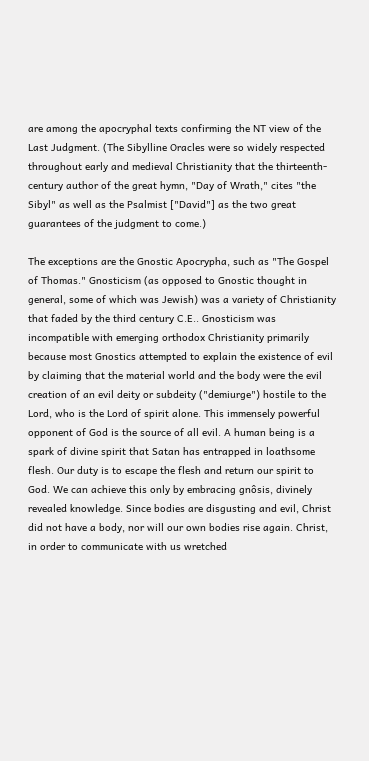are among the apocryphal texts confirming the NT view of the Last Judgment. (The Sibylline Oracles were so widely respected throughout early and medieval Christianity that the thirteenth-century author of the great hymn, "Day of Wrath," cites "the Sibyl" as well as the Psalmist ["David"] as the two great guarantees of the judgment to come.)

The exceptions are the Gnostic Apocrypha, such as "The Gospel of Thomas." Gnosticism (as opposed to Gnostic thought in general, some of which was Jewish) was a variety of Christianity that faded by the third century C.E.. Gnosticism was incompatible with emerging orthodox Christianity primarily because most Gnostics attempted to explain the existence of evil by claiming that the material world and the body were the evil creation of an evil deity or subdeity ("demiurge") hostile to the Lord, who is the Lord of spirit alone. This immensely powerful opponent of God is the source of all evil. A human being is a spark of divine spirit that Satan has entrapped in loathsome flesh. Our duty is to escape the flesh and return our spirit to God. We can achieve this only by embracing gnôsis, divinely revealed knowledge. Since bodies are disgusting and evil, Christ did not have a body, nor will our own bodies rise again. Christ, in order to communicate with us wretched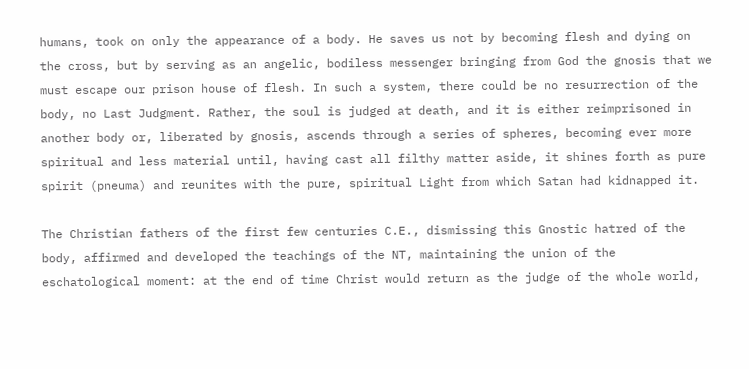humans, took on only the appearance of a body. He saves us not by becoming flesh and dying on the cross, but by serving as an angelic, bodiless messenger bringing from God the gnosis that we must escape our prison house of flesh. In such a system, there could be no resurrection of the body, no Last Judgment. Rather, the soul is judged at death, and it is either reimprisoned in another body or, liberated by gnosis, ascends through a series of spheres, becoming ever more spiritual and less material until, having cast all filthy matter aside, it shines forth as pure spirit (pneuma) and reunites with the pure, spiritual Light from which Satan had kidnapped it.

The Christian fathers of the first few centuries C.E., dismissing this Gnostic hatred of the body, affirmed and developed the teachings of the NT, maintaining the union of the eschatological moment: at the end of time Christ would return as the judge of the whole world,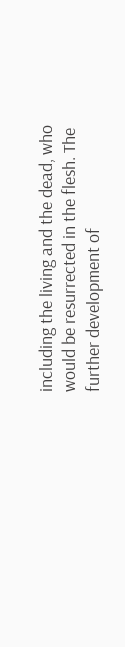including the living and the dead, who would be resurrected in the flesh. The further development of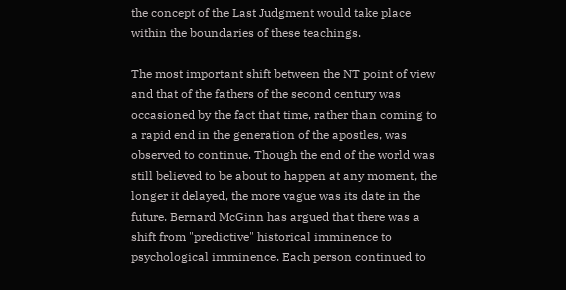the concept of the Last Judgment would take place within the boundaries of these teachings.

The most important shift between the NT point of view and that of the fathers of the second century was occasioned by the fact that time, rather than coming to a rapid end in the generation of the apostles, was observed to continue. Though the end of the world was still believed to be about to happen at any moment, the longer it delayed, the more vague was its date in the future. Bernard McGinn has argued that there was a shift from "predictive" historical imminence to psychological imminence. Each person continued to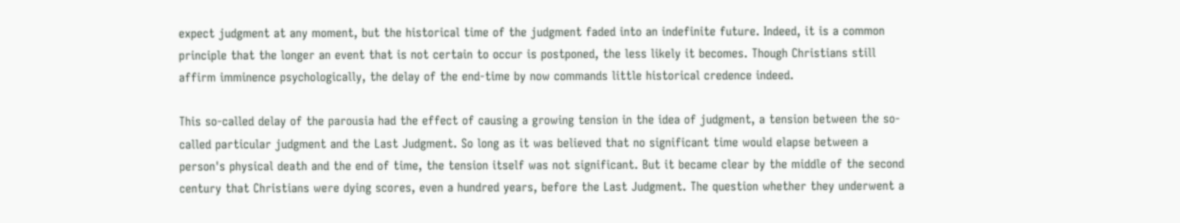expect judgment at any moment, but the historical time of the judgment faded into an indefinite future. Indeed, it is a common principle that the longer an event that is not certain to occur is postponed, the less likely it becomes. Though Christians still affirm imminence psychologically, the delay of the end-time by now commands little historical credence indeed.

This so-called delay of the parousia had the effect of causing a growing tension in the idea of judgment, a tension between the so-called particular judgment and the Last Judgment. So long as it was believed that no significant time would elapse between a person's physical death and the end of time, the tension itself was not significant. But it became clear by the middle of the second century that Christians were dying scores, even a hundred years, before the Last Judgment. The question whether they underwent a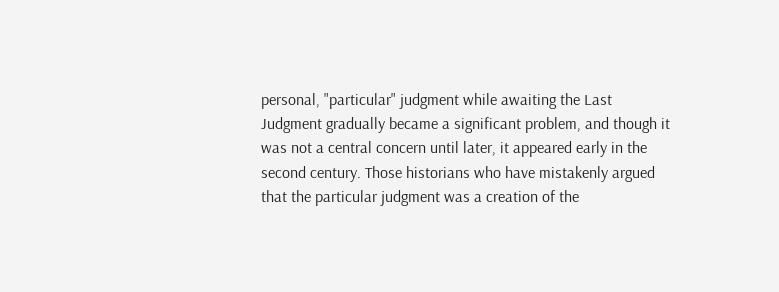personal, "particular" judgment while awaiting the Last Judgment gradually became a significant problem, and though it was not a central concern until later, it appeared early in the second century. Those historians who have mistakenly argued that the particular judgment was a creation of the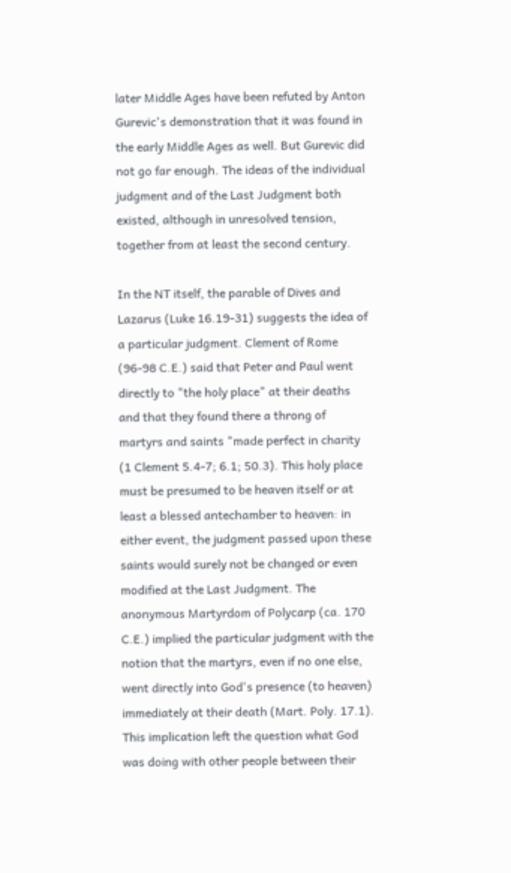later Middle Ages have been refuted by Anton Gurevic's demonstration that it was found in the early Middle Ages as well. But Gurevic did not go far enough. The ideas of the individual judgment and of the Last Judgment both existed, although in unresolved tension, together from at least the second century.

In the NT itself, the parable of Dives and Lazarus (Luke 16.19-31) suggests the idea of a particular judgment. Clement of Rome (96-98 C.E.) said that Peter and Paul went directly to "the holy place" at their deaths and that they found there a throng of martyrs and saints "made perfect in charity (1 Clement 5.4-7; 6.1; 50.3). This holy place must be presumed to be heaven itself or at least a blessed antechamber to heaven: in either event, the judgment passed upon these saints would surely not be changed or even modified at the Last Judgment. The anonymous Martyrdom of Polycarp (ca. 170 C.E.) implied the particular judgment with the notion that the martyrs, even if no one else, went directly into God's presence (to heaven) immediately at their death (Mart. Poly. 17.1). This implication left the question what God was doing with other people between their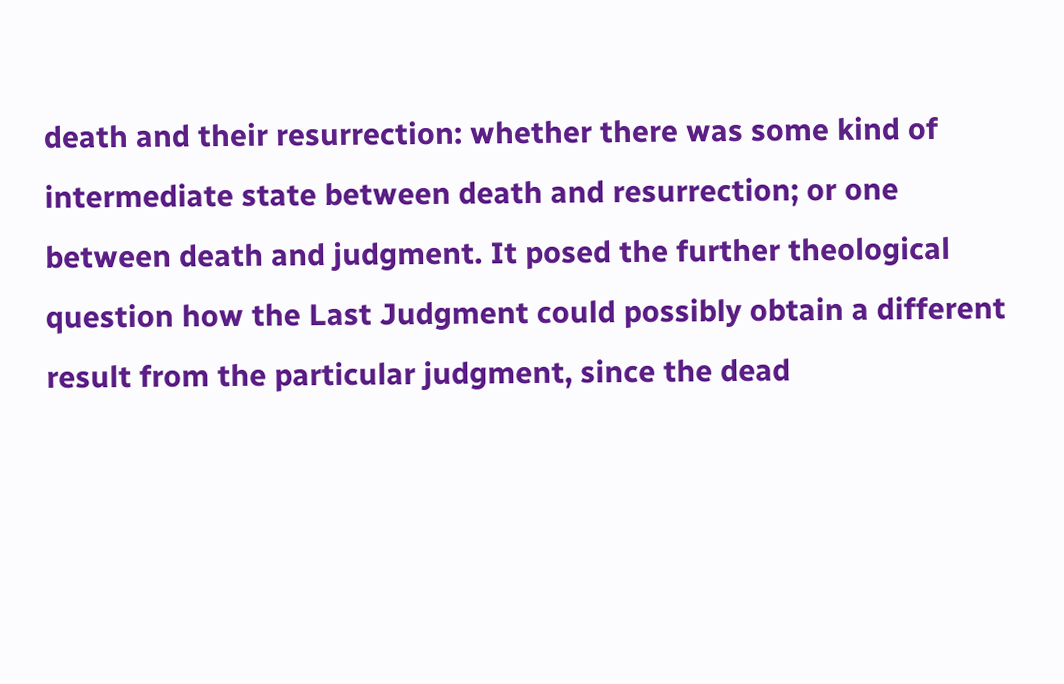death and their resurrection: whether there was some kind of intermediate state between death and resurrection; or one between death and judgment. It posed the further theological question how the Last Judgment could possibly obtain a different result from the particular judgment, since the dead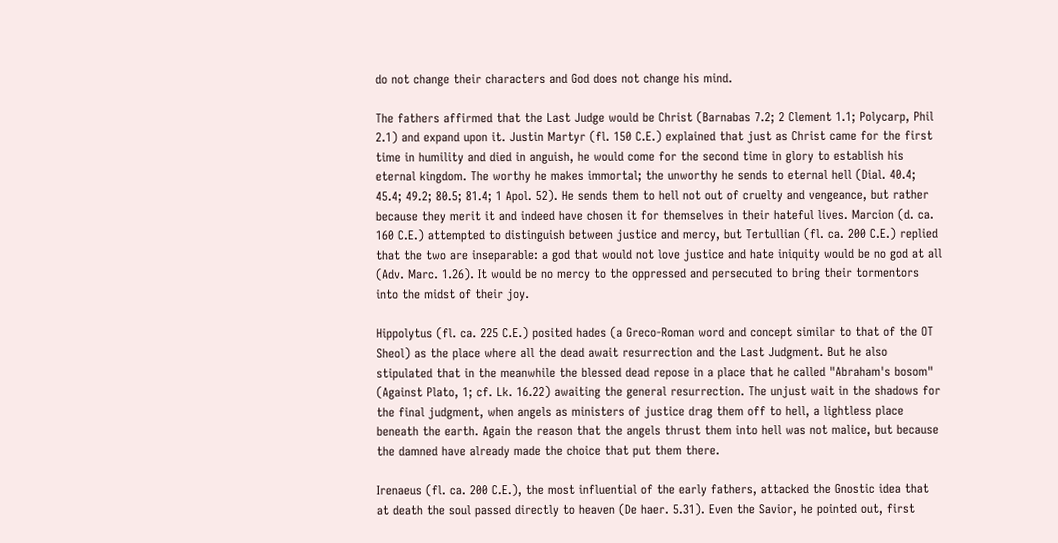do not change their characters and God does not change his mind.

The fathers affirmed that the Last Judge would be Christ (Barnabas 7.2; 2 Clement 1.1; Polycarp, Phil 2.1) and expand upon it. Justin Martyr (fl. 150 C.E.) explained that just as Christ came for the first time in humility and died in anguish, he would come for the second time in glory to establish his eternal kingdom. The worthy he makes immortal; the unworthy he sends to eternal hell (Dial. 40.4; 45.4; 49.2; 80.5; 81.4; 1 Apol. 52). He sends them to hell not out of cruelty and vengeance, but rather because they merit it and indeed have chosen it for themselves in their hateful lives. Marcion (d. ca. 160 C.E.) attempted to distinguish between justice and mercy, but Tertullian (fl. ca. 200 C.E.) replied that the two are inseparable: a god that would not love justice and hate iniquity would be no god at all (Adv. Marc. 1.26). It would be no mercy to the oppressed and persecuted to bring their tormentors into the midst of their joy.

Hippolytus (fl. ca. 225 C.E.) posited hades (a Greco-Roman word and concept similar to that of the OT Sheol) as the place where all the dead await resurrection and the Last Judgment. But he also stipulated that in the meanwhile the blessed dead repose in a place that he called "Abraham's bosom" (Against Plato, 1; cf. Lk. 16.22) awaiting the general resurrection. The unjust wait in the shadows for the final judgment, when angels as ministers of justice drag them off to hell, a lightless place beneath the earth. Again the reason that the angels thrust them into hell was not malice, but because the damned have already made the choice that put them there.

Irenaeus (fl. ca. 200 C.E.), the most influential of the early fathers, attacked the Gnostic idea that at death the soul passed directly to heaven (De haer. 5.31). Even the Savior, he pointed out, first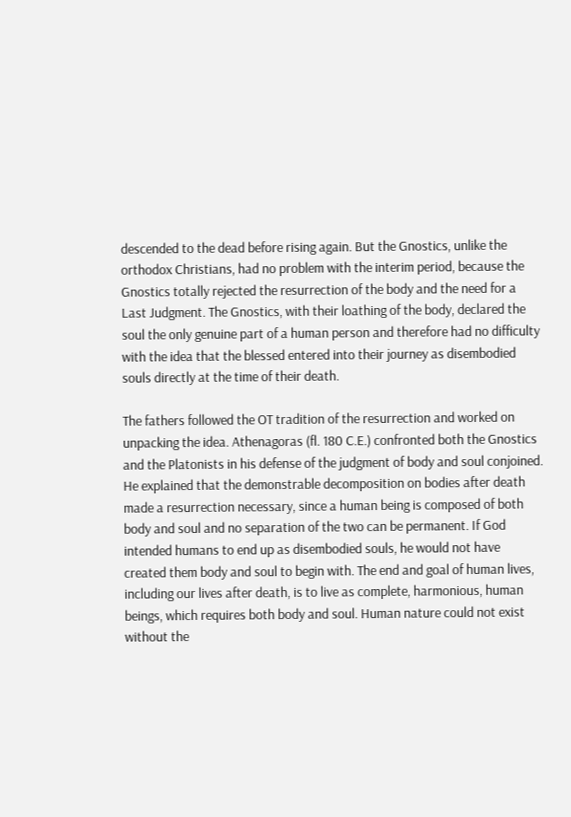descended to the dead before rising again. But the Gnostics, unlike the orthodox Christians, had no problem with the interim period, because the Gnostics totally rejected the resurrection of the body and the need for a Last Judgment. The Gnostics, with their loathing of the body, declared the soul the only genuine part of a human person and therefore had no difficulty with the idea that the blessed entered into their journey as disembodied souls directly at the time of their death.

The fathers followed the OT tradition of the resurrection and worked on unpacking the idea. Athenagoras (fl. 180 C.E.) confronted both the Gnostics and the Platonists in his defense of the judgment of body and soul conjoined. He explained that the demonstrable decomposition on bodies after death made a resurrection necessary, since a human being is composed of both body and soul and no separation of the two can be permanent. If God intended humans to end up as disembodied souls, he would not have created them body and soul to begin with. The end and goal of human lives, including our lives after death, is to live as complete, harmonious, human beings, which requires both body and soul. Human nature could not exist without the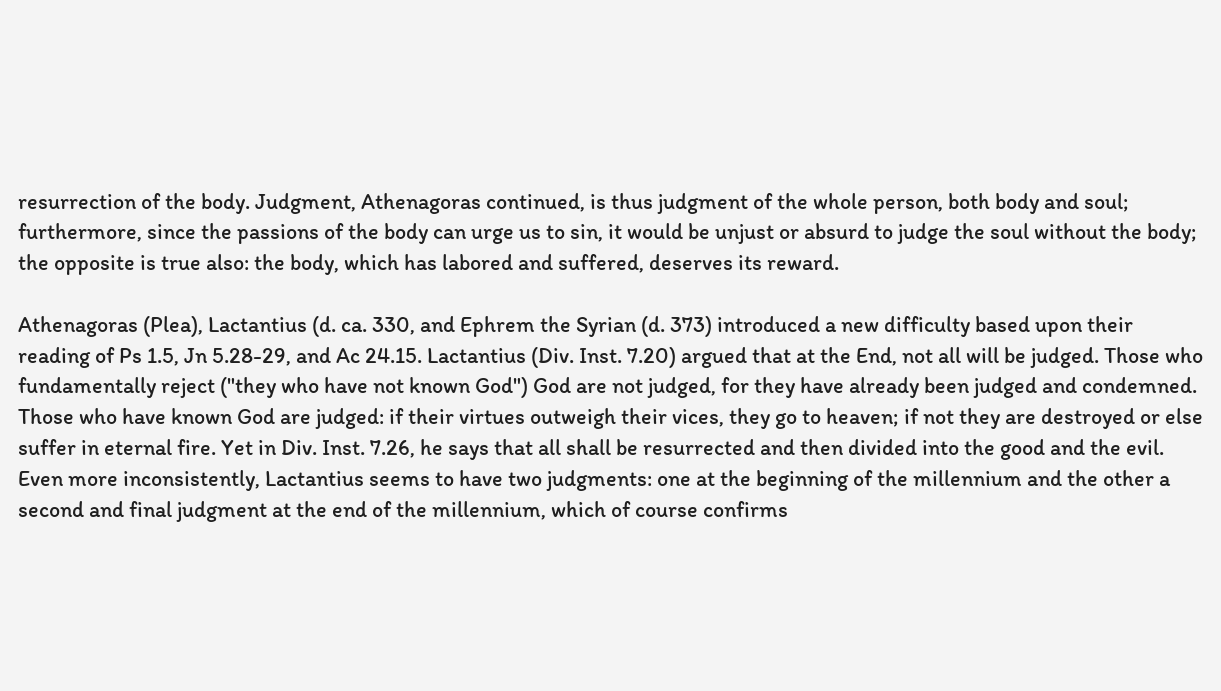resurrection of the body. Judgment, Athenagoras continued, is thus judgment of the whole person, both body and soul; furthermore, since the passions of the body can urge us to sin, it would be unjust or absurd to judge the soul without the body; the opposite is true also: the body, which has labored and suffered, deserves its reward.

Athenagoras (Plea), Lactantius (d. ca. 330, and Ephrem the Syrian (d. 373) introduced a new difficulty based upon their reading of Ps 1.5, Jn 5.28-29, and Ac 24.15. Lactantius (Div. Inst. 7.20) argued that at the End, not all will be judged. Those who fundamentally reject ("they who have not known God") God are not judged, for they have already been judged and condemned. Those who have known God are judged: if their virtues outweigh their vices, they go to heaven; if not they are destroyed or else suffer in eternal fire. Yet in Div. Inst. 7.26, he says that all shall be resurrected and then divided into the good and the evil. Even more inconsistently, Lactantius seems to have two judgments: one at the beginning of the millennium and the other a second and final judgment at the end of the millennium, which of course confirms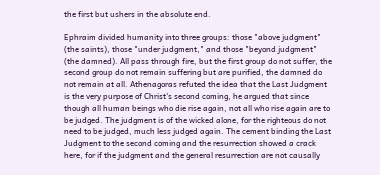the first but ushers in the absolute end.

Ephraim divided humanity into three groups: those "above judgment" (the saints), those "under judgment," and those "beyond judgment" (the damned). All pass through fire, but the first group do not suffer, the second group do not remain suffering but are purified, the damned do not remain at all. Athenagoras refuted the idea that the Last Judgment is the very purpose of Christ's second coming, he argued that since though all human beings who die rise again, not all who rise again are to be judged. The judgment is of the wicked alone, for the righteous do not need to be judged, much less judged again. The cement binding the Last Judgment to the second coming and the resurrection showed a crack here, for if the judgment and the general resurrection are not causally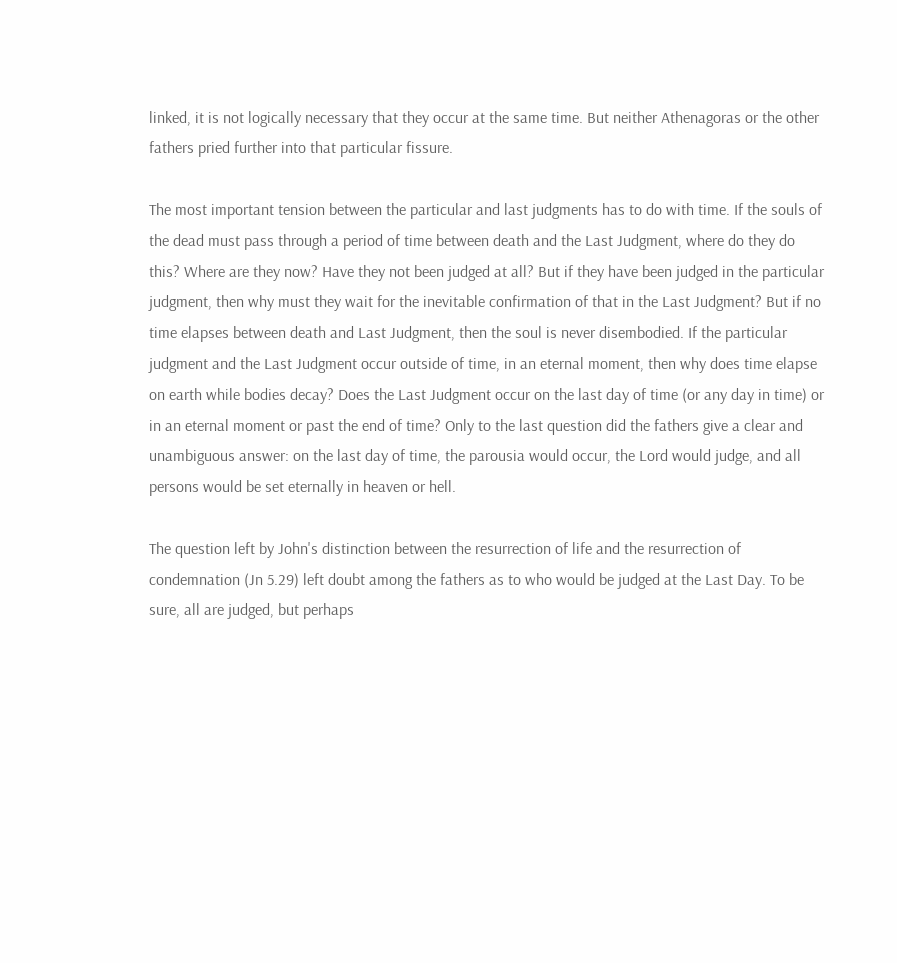linked, it is not logically necessary that they occur at the same time. But neither Athenagoras or the other fathers pried further into that particular fissure.

The most important tension between the particular and last judgments has to do with time. If the souls of the dead must pass through a period of time between death and the Last Judgment, where do they do this? Where are they now? Have they not been judged at all? But if they have been judged in the particular judgment, then why must they wait for the inevitable confirmation of that in the Last Judgment? But if no time elapses between death and Last Judgment, then the soul is never disembodied. If the particular judgment and the Last Judgment occur outside of time, in an eternal moment, then why does time elapse on earth while bodies decay? Does the Last Judgment occur on the last day of time (or any day in time) or in an eternal moment or past the end of time? Only to the last question did the fathers give a clear and unambiguous answer: on the last day of time, the parousia would occur, the Lord would judge, and all persons would be set eternally in heaven or hell.

The question left by John's distinction between the resurrection of life and the resurrection of condemnation (Jn 5.29) left doubt among the fathers as to who would be judged at the Last Day. To be sure, all are judged, but perhaps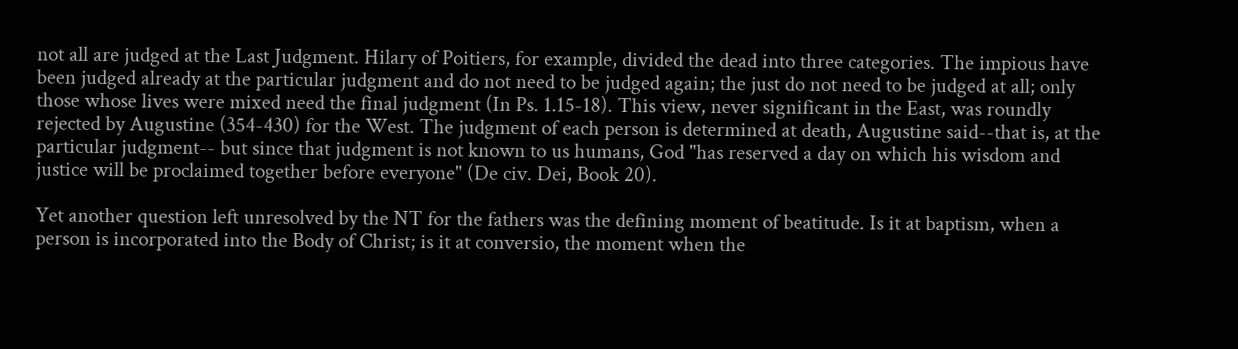not all are judged at the Last Judgment. Hilary of Poitiers, for example, divided the dead into three categories. The impious have been judged already at the particular judgment and do not need to be judged again; the just do not need to be judged at all; only those whose lives were mixed need the final judgment (In Ps. 1.15-18). This view, never significant in the East, was roundly rejected by Augustine (354-430) for the West. The judgment of each person is determined at death, Augustine said--that is, at the particular judgment-- but since that judgment is not known to us humans, God "has reserved a day on which his wisdom and justice will be proclaimed together before everyone" (De civ. Dei, Book 20).

Yet another question left unresolved by the NT for the fathers was the defining moment of beatitude. Is it at baptism, when a person is incorporated into the Body of Christ; is it at conversio, the moment when the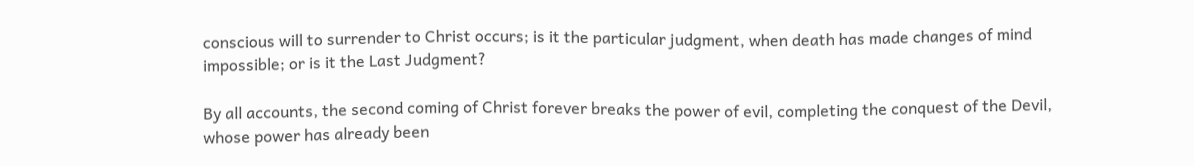conscious will to surrender to Christ occurs; is it the particular judgment, when death has made changes of mind impossible; or is it the Last Judgment?

By all accounts, the second coming of Christ forever breaks the power of evil, completing the conquest of the Devil, whose power has already been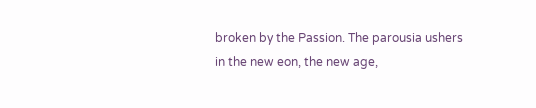broken by the Passion. The parousia ushers in the new eon, the new age,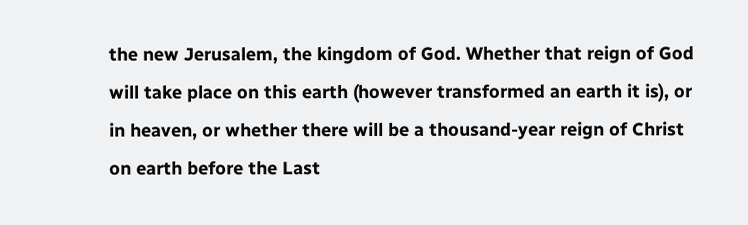the new Jerusalem, the kingdom of God. Whether that reign of God will take place on this earth (however transformed an earth it is), or in heaven, or whether there will be a thousand-year reign of Christ on earth before the Last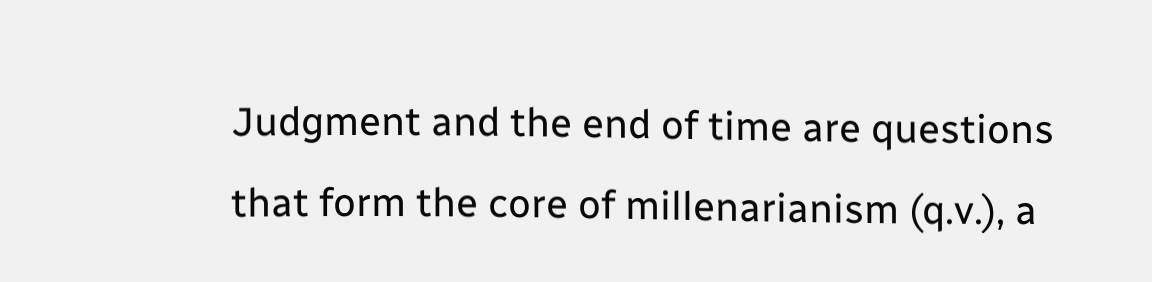Judgment and the end of time are questions that form the core of millenarianism (q.v.), a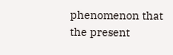phenomenon that the present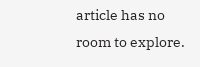article has no room to explore.